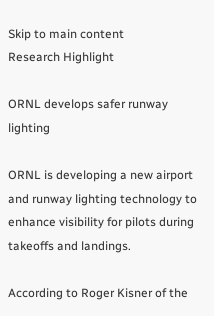Skip to main content
Research Highlight

ORNL develops safer runway lighting

ORNL is developing a new airport and runway lighting technology to enhance visibility for pilots during takeoffs and landings.

According to Roger Kisner of the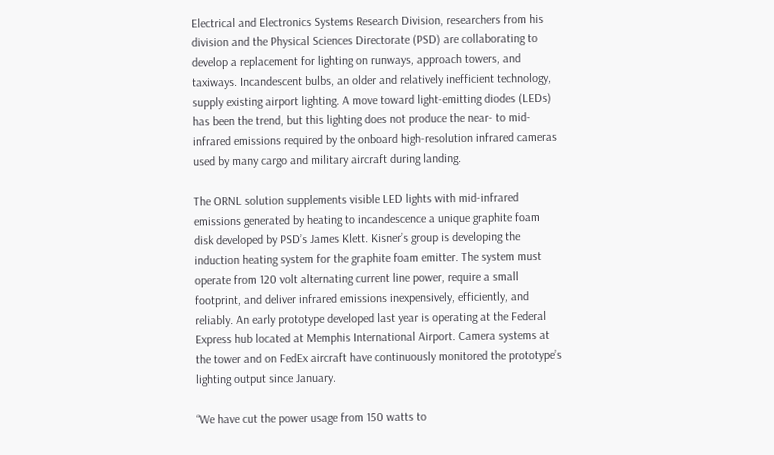Electrical and Electronics Systems Research Division, researchers from his division and the Physical Sciences Directorate (PSD) are collaborating to develop a replacement for lighting on runways, approach towers, and taxiways. Incandescent bulbs, an older and relatively inefficient technology, supply existing airport lighting. A move toward light-emitting diodes (LEDs) has been the trend, but this lighting does not produce the near- to mid-infrared emissions required by the onboard high-resolution infrared cameras used by many cargo and military aircraft during landing.

The ORNL solution supplements visible LED lights with mid-infrared emissions generated by heating to incandescence a unique graphite foam disk developed by PSD’s James Klett. Kisner’s group is developing the induction heating system for the graphite foam emitter. The system must operate from 120 volt alternating current line power, require a small footprint, and deliver infrared emissions inexpensively, efficiently, and reliably. An early prototype developed last year is operating at the Federal Express hub located at Memphis International Airport. Camera systems at the tower and on FedEx aircraft have continuously monitored the prototype’s lighting output since January.

“We have cut the power usage from 150 watts to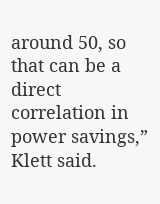around 50, so that can be a direct correlation in power savings,” Klett said.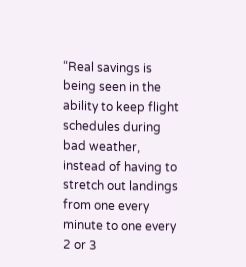“Real savings is being seen in the ability to keep flight schedules during bad weather, instead of having to stretch out landings from one every minute to one every 2 or 3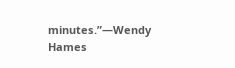minutes.”—Wendy Hames